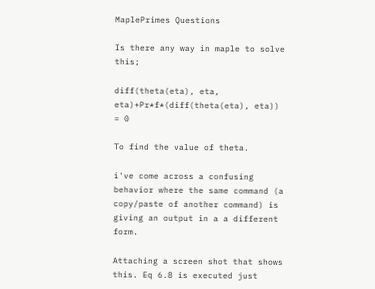MaplePrimes Questions

Is there any way in maple to solve this;

diff(theta(eta), eta, eta)+Pr*f*(diff(theta(eta), eta)) = 0

To find the value of theta.

i've come across a confusing behavior where the same command (a copy/paste of another command) is giving an output in a a different form.

Attaching a screen shot that shows this. Eq 6.8 is executed just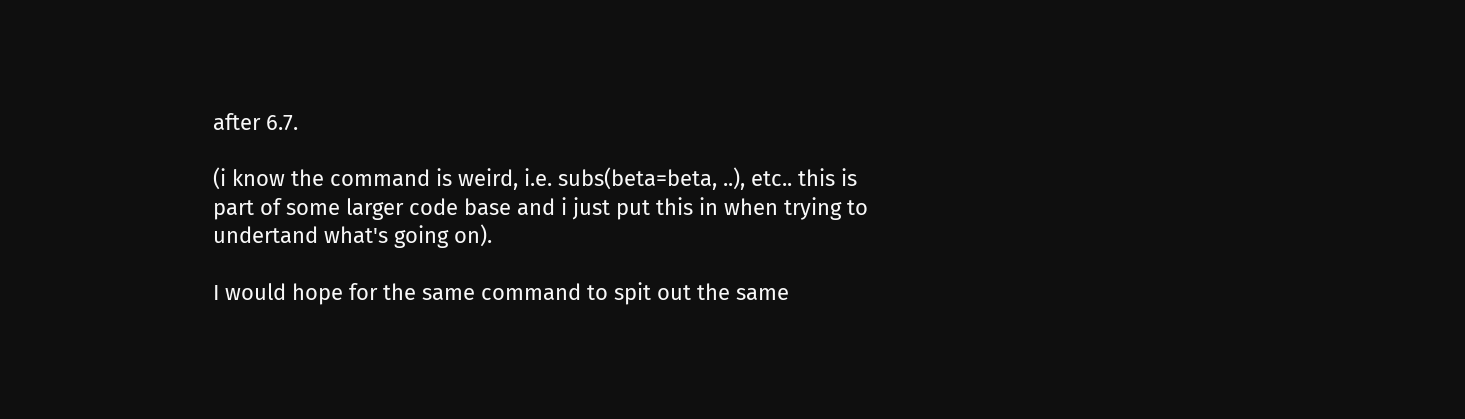after 6.7.

(i know the command is weird, i.e. subs(beta=beta, ..), etc.. this is part of some larger code base and i just put this in when trying to undertand what's going on).

I would hope for the same command to spit out the same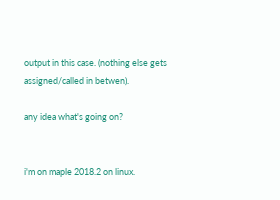output in this case. (nothing else gets assigned/called in betwen).

any idea what's going on?


i'm on maple 2018.2 on linux.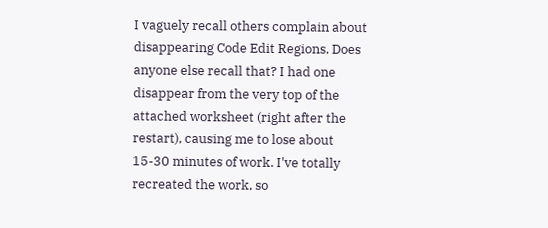I vaguely recall others complain about disappearing Code Edit Regions. Does anyone else recall that? I had one disappear from the very top of the attached worksheet (right after the restart), causing me to lose about 15-30 minutes of work. I've totally recreated the work, so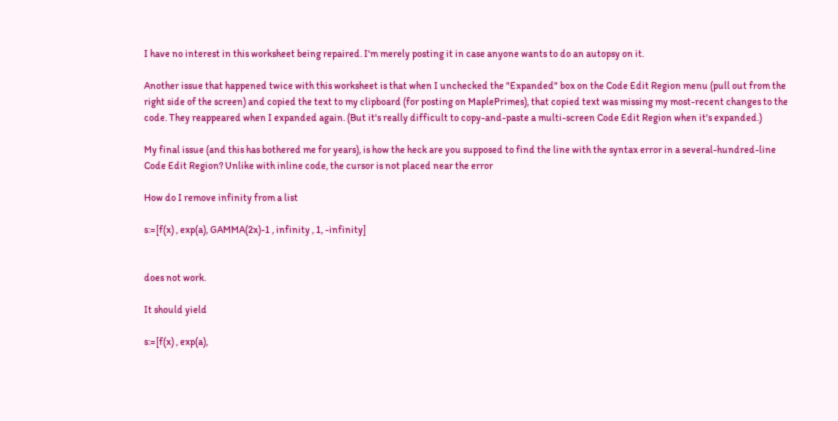I have no interest in this worksheet being repaired. I'm merely posting it in case anyone wants to do an autopsy on it.

Another issue that happened twice with this worksheet is that when I unchecked the "Expanded" box on the Code Edit Region menu (pull out from the right side of the screen) and copied the text to my clipboard (for posting on MaplePrimes), that copied text was missing my most-recent changes to the code. They reappeared when I expanded again. (But it's really difficult to copy-and-paste a multi-screen Code Edit Region when it's expanded.)

My final issue (and this has bothered me for years), is how the heck are you supposed to find the line with the syntax error in a several-hundred-line Code Edit Region? Unlike with inline code, the cursor is not placed near the error

How do I remove infinity from a list

s:=[f(x) , exp(a), GAMMA(2x)-1 , infinity , 1, -infinity]


does not work.

It should yield

s:=[f(x) , exp(a),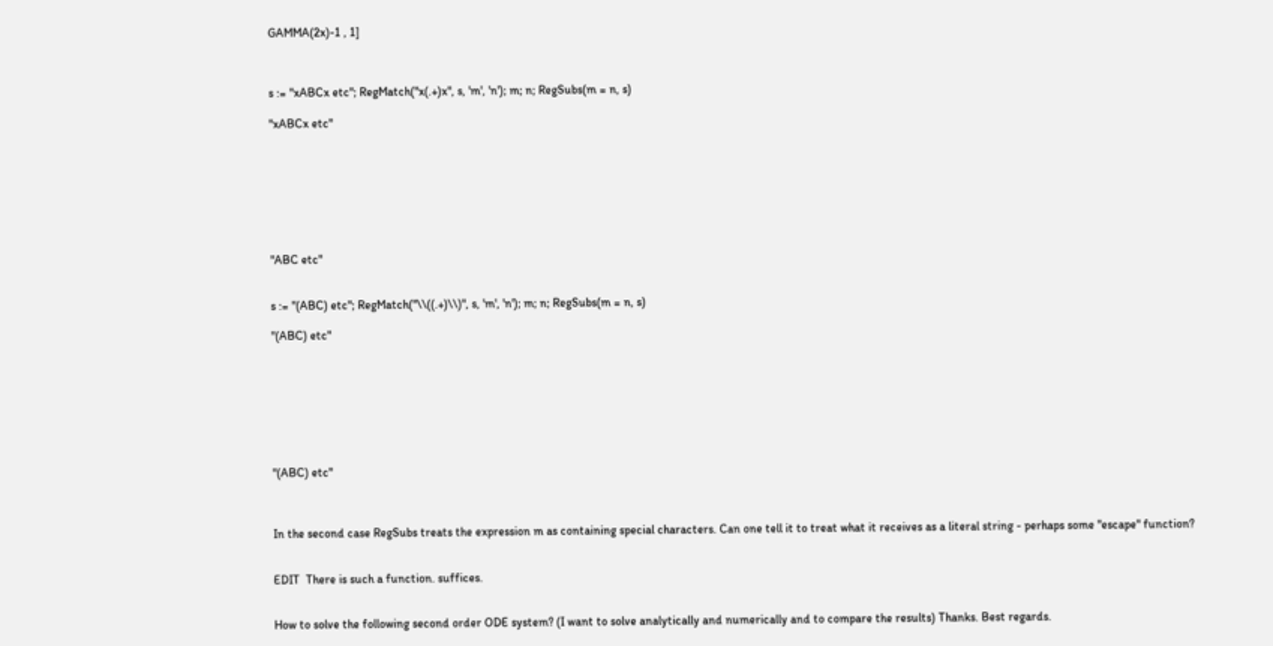GAMMA(2x)-1 , 1]



s := "xABCx etc"; RegMatch("x(.+)x", s, 'm', 'n'); m; n; RegSubs(m = n, s)

"xABCx etc"








"ABC etc"


s := "(ABC) etc"; RegMatch("\\((.+)\\)", s, 'm', 'n'); m; n; RegSubs(m = n, s)

"(ABC) etc"








"(ABC) etc"



In the second case RegSubs treats the expression m as containing special characters. Can one tell it to treat what it receives as a literal string - perhaps some "escape" function?


EDIT  There is such a function. suffices.


How to solve the following second order ODE system? (I want to solve analytically and numerically and to compare the results) Thanks. Best regards.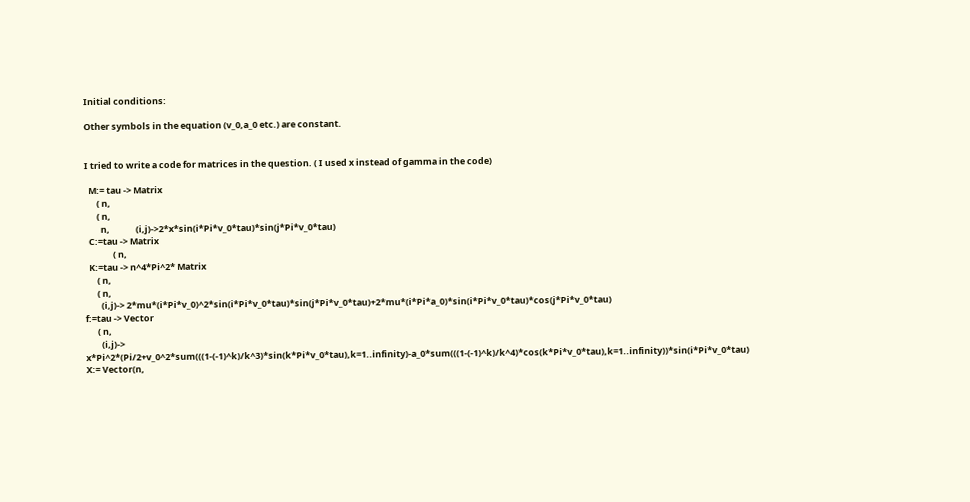Initial conditions:

Other symbols in the equation (v_0,a_0 etc.) are constant.


I tried to write a code for matrices in the question. ( I used x instead of gamma in the code)

  M:= tau -> Matrix
      ( n,
      ( n,
        n,             (i,j)->2*x*sin(i*Pi*v_0*tau)*sin(j*Pi*v_0*tau)
  C:=tau -> Matrix
              ( n,
  K:=tau -> n^4*Pi^2* Matrix
      ( n,
      ( n,
        (i,j)-> 2*mu*(i*Pi*v_0)^2*sin(i*Pi*v_0*tau)*sin(j*Pi*v_0*tau)+2*mu*(i*Pi*a_0)*sin(i*Pi*v_0*tau)*cos(j*Pi*v_0*tau)
f:=tau -> Vector
      ( n,
        (i,j)-> x*Pi^2*(Pi/2+v_0^2*sum(((1-(-1)^k)/k^3)*sin(k*Pi*v_0*tau),k=1..infinity)-a_0*sum(((1-(-1)^k)/k^4)*cos(k*Pi*v_0*tau),k=1..infinity))*sin(i*Pi*v_0*tau)
X:= Vector(n,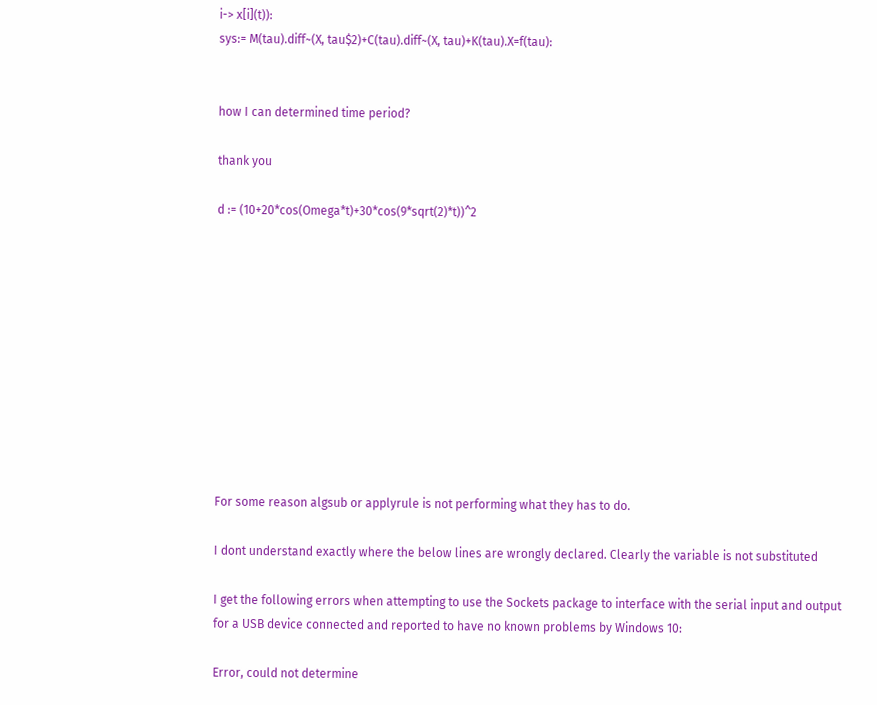i-> x[i](t)):
sys:= M(tau).diff~(X, tau$2)+C(tau).diff~(X, tau)+K(tau).X=f(tau):


how I can determined time period?

thank you

d := (10+20*cos(Omega*t)+30*cos(9*sqrt(2)*t))^2











For some reason algsub or applyrule is not performing what they has to do.

I dont understand exactly where the below lines are wrongly declared. Clearly the variable is not substituted

I get the following errors when attempting to use the Sockets package to interface with the serial input and output for a USB device connected and reported to have no known problems by Windows 10:

Error, could not determine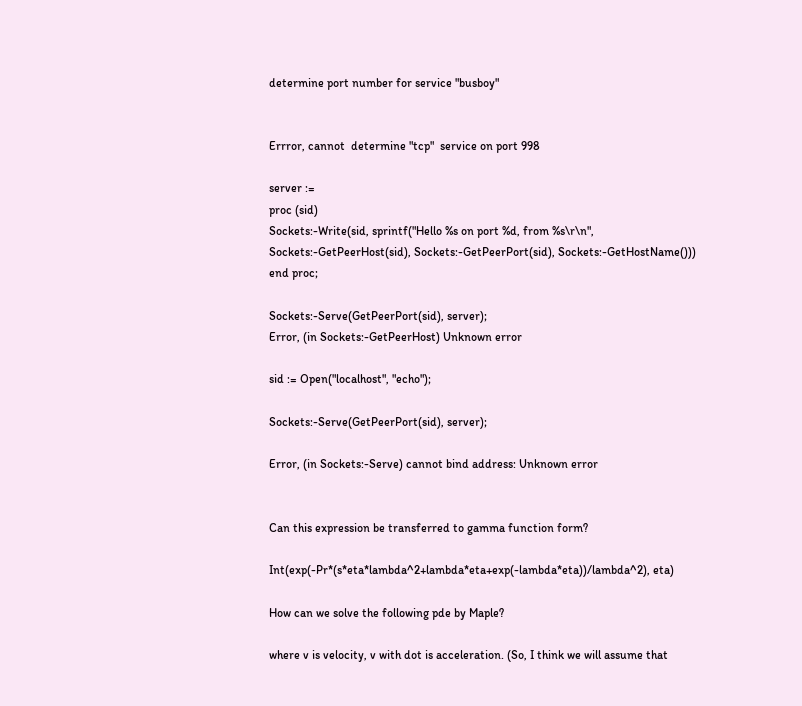determine port number for service "busboy"


Errror, cannot  determine "tcp"  service on port 998

server :=
proc (sid)
Sockets:-Write(sid, sprintf("Hello %s on port %d, from %s\r\n", Sockets:-GetPeerHost(sid), Sockets:-GetPeerPort(sid), Sockets:-GetHostName()))
end proc;

Sockets:-Serve(GetPeerPort(sid), server);
Error, (in Sockets:-GetPeerHost) Unknown error

sid := Open("localhost", "echo");

Sockets:-Serve(GetPeerPort(sid), server);

Error, (in Sockets:-Serve) cannot bind address: Unknown error


Can this expression be transferred to gamma function form?

Int(exp(-Pr*(s*eta*lambda^2+lambda*eta+exp(-lambda*eta))/lambda^2), eta)

How can we solve the following pde by Maple?

where v is velocity, v with dot is acceleration. (So, I think we will assume that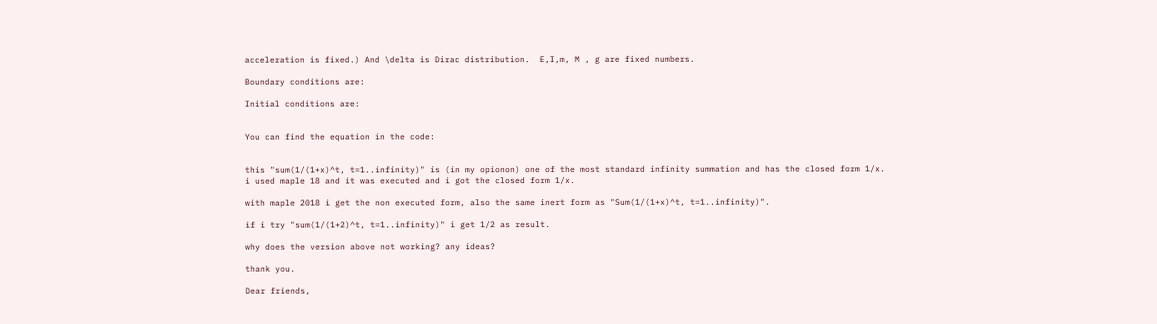acceleration is fixed.) And \delta is Dirac distribution.  E,I,m, M , g are fixed numbers.

Boundary conditions are:

Initial conditions are:


You can find the equation in the code:


this "sum(1/(1+x)^t, t=1..infinity)" is (in my opionon) one of the most standard infinity summation and has the closed form 1/x.
i used maple 18 and it was executed and i got the closed form 1/x.

with maple 2018 i get the non executed form, also the same inert form as "Sum(1/(1+x)^t, t=1..infinity)".

if i try "sum(1/(1+2)^t, t=1..infinity)" i get 1/2 as result.

why does the version above not working? any ideas?

thank you.

Dear friends,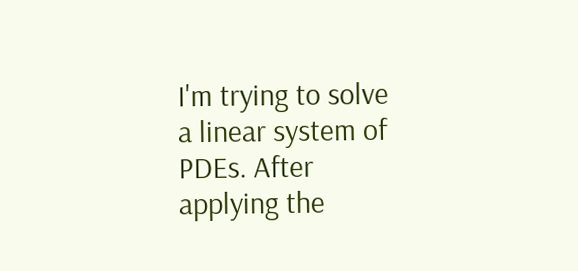I'm trying to solve a linear system of PDEs. After applying the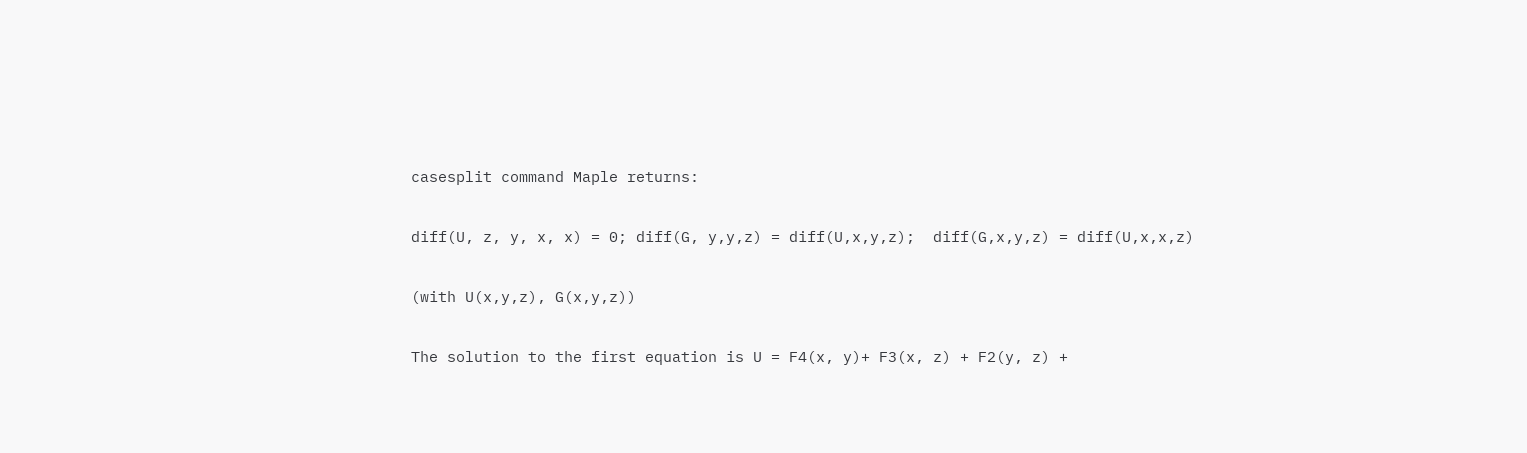casesplit command Maple returns:

diff(U, z, y, x, x) = 0; diff(G, y,y,z) = diff(U,x,y,z);  diff(G,x,y,z) = diff(U,x,x,z)

(with U(x,y,z), G(x,y,z))

The solution to the first equation is U = F4(x, y)+ F3(x, z) + F2(y, z) +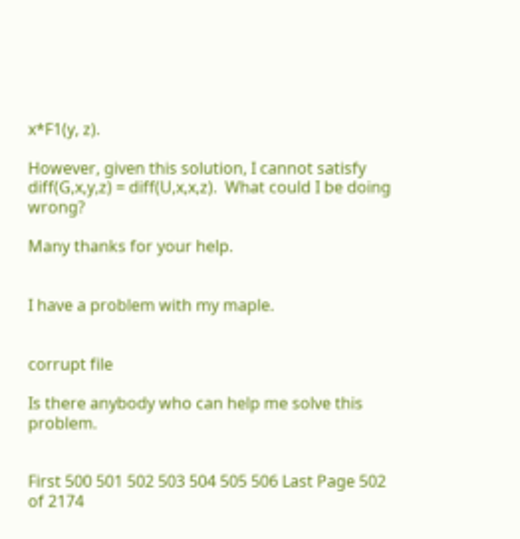x*F1(y, z).

However, given this solution, I cannot satisfy diff(G,x,y,z) = diff(U,x,x,z).  What could I be doing wrong?

Many thanks for your help.


I have a problem with my maple.


corrupt file

Is there anybody who can help me solve this problem.


First 500 501 502 503 504 505 506 Last Page 502 of 2174